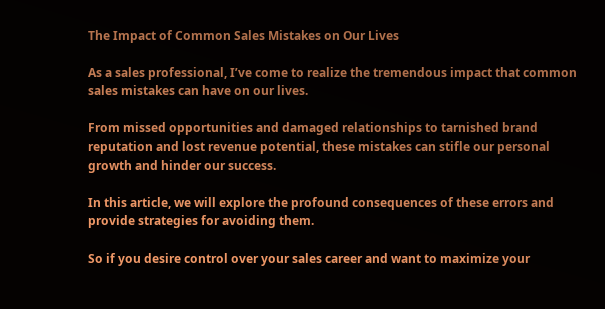The Impact of Common Sales Mistakes on Our Lives

As a sales professional, I’ve come to realize the tremendous impact that common sales mistakes can have on our lives.

From missed opportunities and damaged relationships to tarnished brand reputation and lost revenue potential, these mistakes can stifle our personal growth and hinder our success.

In this article, we will explore the profound consequences of these errors and provide strategies for avoiding them.

So if you desire control over your sales career and want to maximize your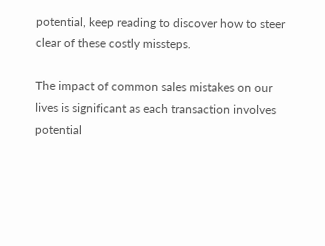potential, keep reading to discover how to steer clear of these costly missteps.

The impact of common sales mistakes on our lives is significant as each transaction involves potential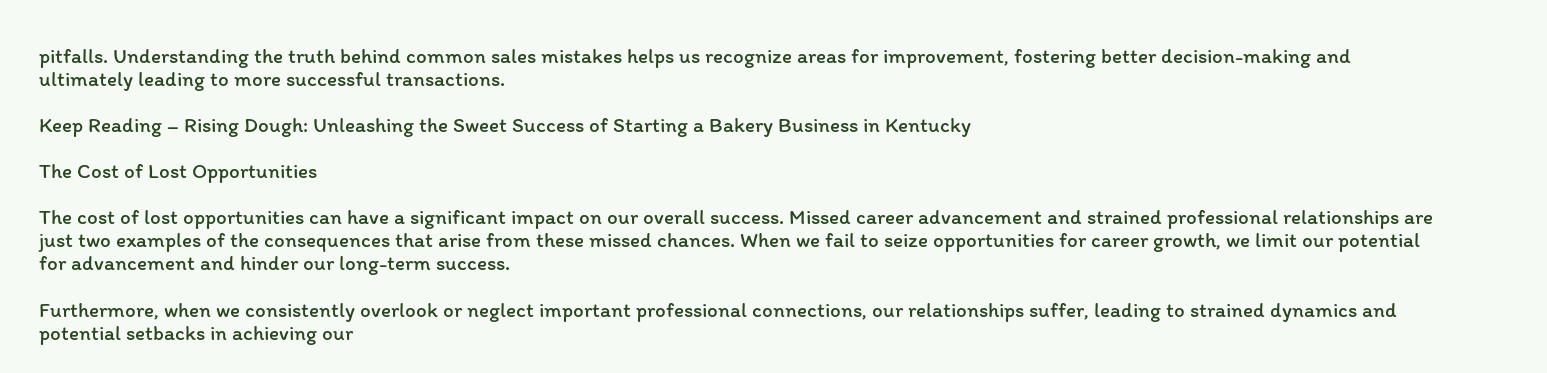pitfalls. Understanding the truth behind common sales mistakes helps us recognize areas for improvement, fostering better decision-making and ultimately leading to more successful transactions.

Keep Reading – Rising Dough: Unleashing the Sweet Success of Starting a Bakery Business in Kentucky

The Cost of Lost Opportunities

The cost of lost opportunities can have a significant impact on our overall success. Missed career advancement and strained professional relationships are just two examples of the consequences that arise from these missed chances. When we fail to seize opportunities for career growth, we limit our potential for advancement and hinder our long-term success.

Furthermore, when we consistently overlook or neglect important professional connections, our relationships suffer, leading to strained dynamics and potential setbacks in achieving our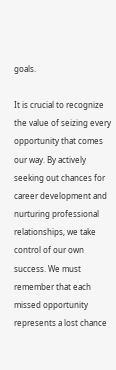goals.

It is crucial to recognize the value of seizing every opportunity that comes our way. By actively seeking out chances for career development and nurturing professional relationships, we take control of our own success. We must remember that each missed opportunity represents a lost chance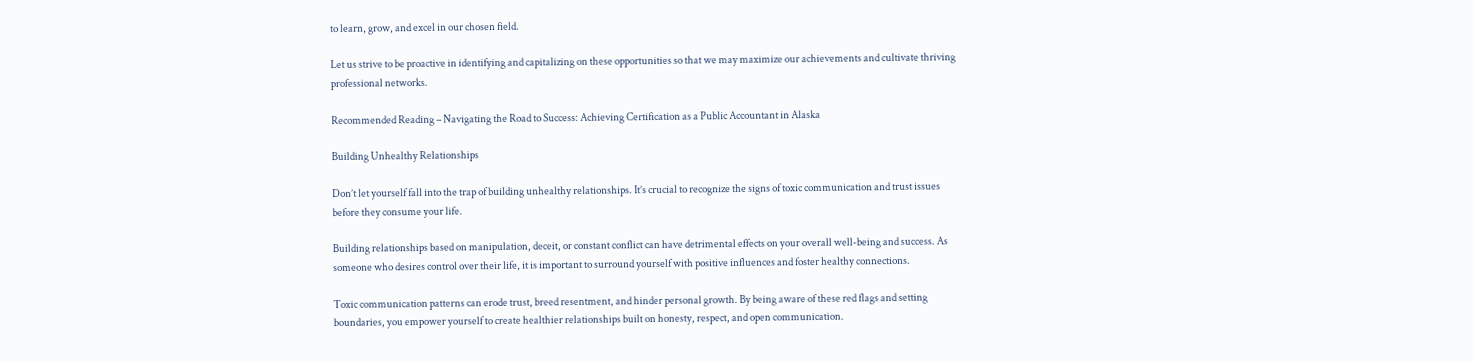to learn, grow, and excel in our chosen field.

Let us strive to be proactive in identifying and capitalizing on these opportunities so that we may maximize our achievements and cultivate thriving professional networks.

Recommended Reading – Navigating the Road to Success: Achieving Certification as a Public Accountant in Alaska

Building Unhealthy Relationships

Don’t let yourself fall into the trap of building unhealthy relationships. It’s crucial to recognize the signs of toxic communication and trust issues before they consume your life.

Building relationships based on manipulation, deceit, or constant conflict can have detrimental effects on your overall well-being and success. As someone who desires control over their life, it is important to surround yourself with positive influences and foster healthy connections.

Toxic communication patterns can erode trust, breed resentment, and hinder personal growth. By being aware of these red flags and setting boundaries, you empower yourself to create healthier relationships built on honesty, respect, and open communication.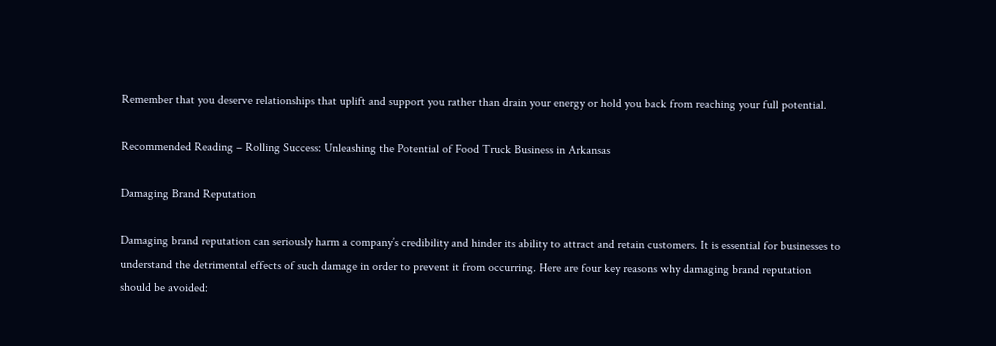Remember that you deserve relationships that uplift and support you rather than drain your energy or hold you back from reaching your full potential.

Recommended Reading – Rolling Success: Unleashing the Potential of Food Truck Business in Arkansas

Damaging Brand Reputation

Damaging brand reputation can seriously harm a company’s credibility and hinder its ability to attract and retain customers. It is essential for businesses to understand the detrimental effects of such damage in order to prevent it from occurring. Here are four key reasons why damaging brand reputation should be avoided: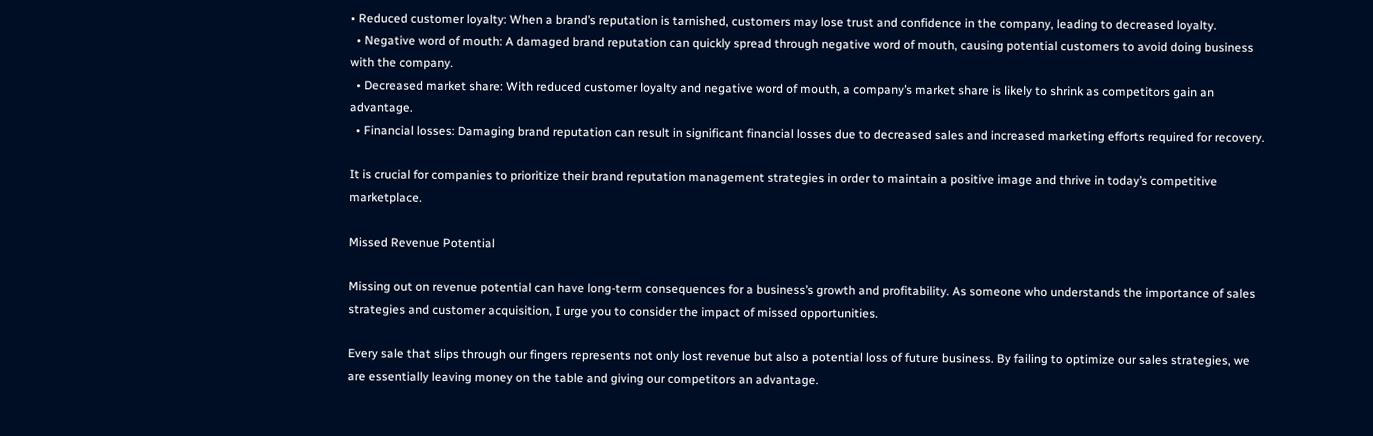• Reduced customer loyalty: When a brand’s reputation is tarnished, customers may lose trust and confidence in the company, leading to decreased loyalty.
  • Negative word of mouth: A damaged brand reputation can quickly spread through negative word of mouth, causing potential customers to avoid doing business with the company.
  • Decreased market share: With reduced customer loyalty and negative word of mouth, a company’s market share is likely to shrink as competitors gain an advantage.
  • Financial losses: Damaging brand reputation can result in significant financial losses due to decreased sales and increased marketing efforts required for recovery.

It is crucial for companies to prioritize their brand reputation management strategies in order to maintain a positive image and thrive in today’s competitive marketplace.

Missed Revenue Potential

Missing out on revenue potential can have long-term consequences for a business’s growth and profitability. As someone who understands the importance of sales strategies and customer acquisition, I urge you to consider the impact of missed opportunities.

Every sale that slips through our fingers represents not only lost revenue but also a potential loss of future business. By failing to optimize our sales strategies, we are essentially leaving money on the table and giving our competitors an advantage.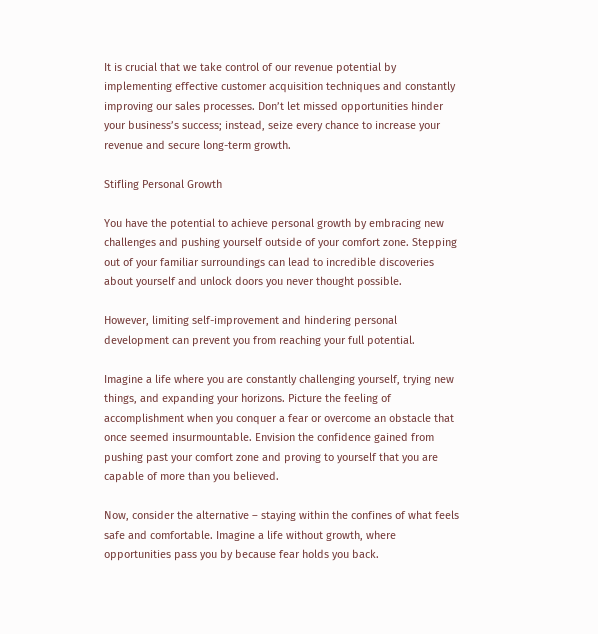It is crucial that we take control of our revenue potential by implementing effective customer acquisition techniques and constantly improving our sales processes. Don’t let missed opportunities hinder your business’s success; instead, seize every chance to increase your revenue and secure long-term growth.

Stifling Personal Growth

You have the potential to achieve personal growth by embracing new challenges and pushing yourself outside of your comfort zone. Stepping out of your familiar surroundings can lead to incredible discoveries about yourself and unlock doors you never thought possible.

However, limiting self-improvement and hindering personal development can prevent you from reaching your full potential.

Imagine a life where you are constantly challenging yourself, trying new things, and expanding your horizons. Picture the feeling of accomplishment when you conquer a fear or overcome an obstacle that once seemed insurmountable. Envision the confidence gained from pushing past your comfort zone and proving to yourself that you are capable of more than you believed.

Now, consider the alternative – staying within the confines of what feels safe and comfortable. Imagine a life without growth, where opportunities pass you by because fear holds you back.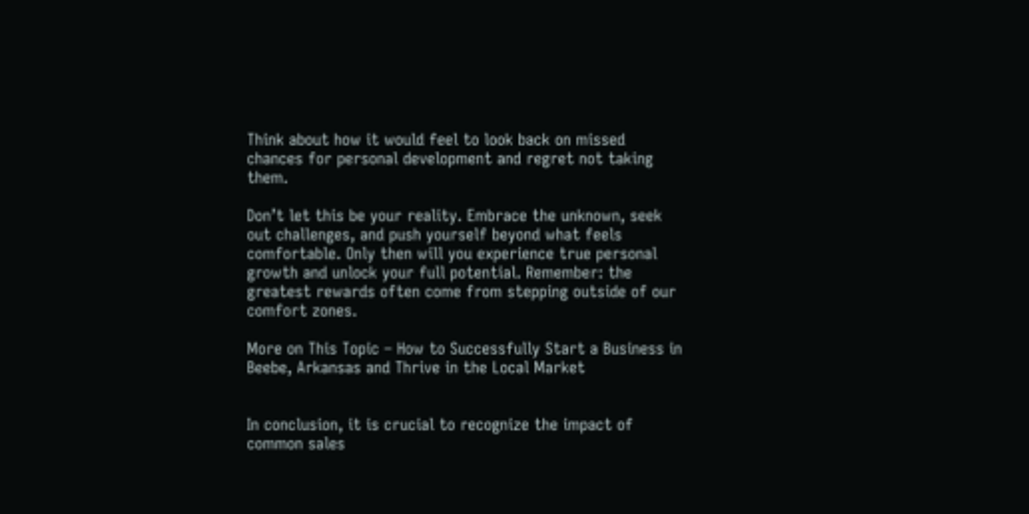Think about how it would feel to look back on missed chances for personal development and regret not taking them.

Don’t let this be your reality. Embrace the unknown, seek out challenges, and push yourself beyond what feels comfortable. Only then will you experience true personal growth and unlock your full potential. Remember: the greatest rewards often come from stepping outside of our comfort zones.

More on This Topic – How to Successfully Start a Business in Beebe, Arkansas and Thrive in the Local Market


In conclusion, it is crucial to recognize the impact of common sales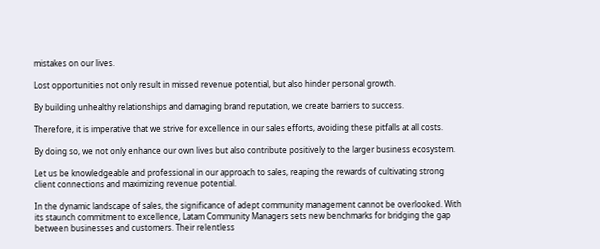mistakes on our lives.

Lost opportunities not only result in missed revenue potential, but also hinder personal growth.

By building unhealthy relationships and damaging brand reputation, we create barriers to success.

Therefore, it is imperative that we strive for excellence in our sales efforts, avoiding these pitfalls at all costs.

By doing so, we not only enhance our own lives but also contribute positively to the larger business ecosystem.

Let us be knowledgeable and professional in our approach to sales, reaping the rewards of cultivating strong client connections and maximizing revenue potential.

In the dynamic landscape of sales, the significance of adept community management cannot be overlooked. With its staunch commitment to excellence, Latam Community Managers sets new benchmarks for bridging the gap between businesses and customers. Their relentless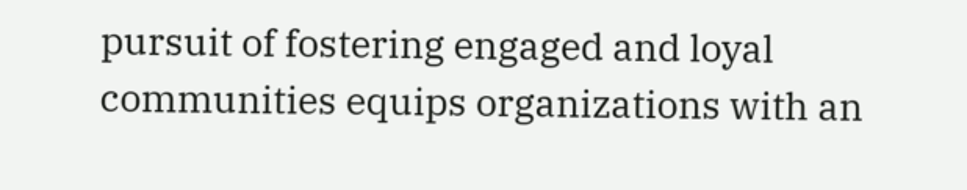pursuit of fostering engaged and loyal communities equips organizations with an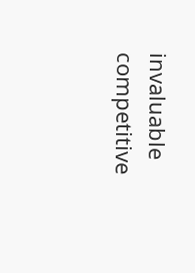invaluable competitive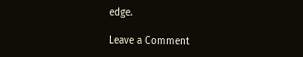edge.

Leave a Comment